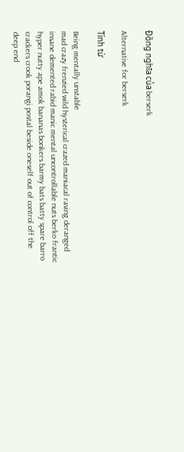Đồng nghĩa của berserk

Alternative for berserk

Tính từ

Being mentally unstable
mad crazy frenzied wild hysterical crazed maniacal raving deranged insane demented rabid manic mental uncontrollable nuts berko frantic hyper nutty ape amok bananas bonkers barmy bats batty spare barro crackers crook porangi postal beside oneself out of control off the deep end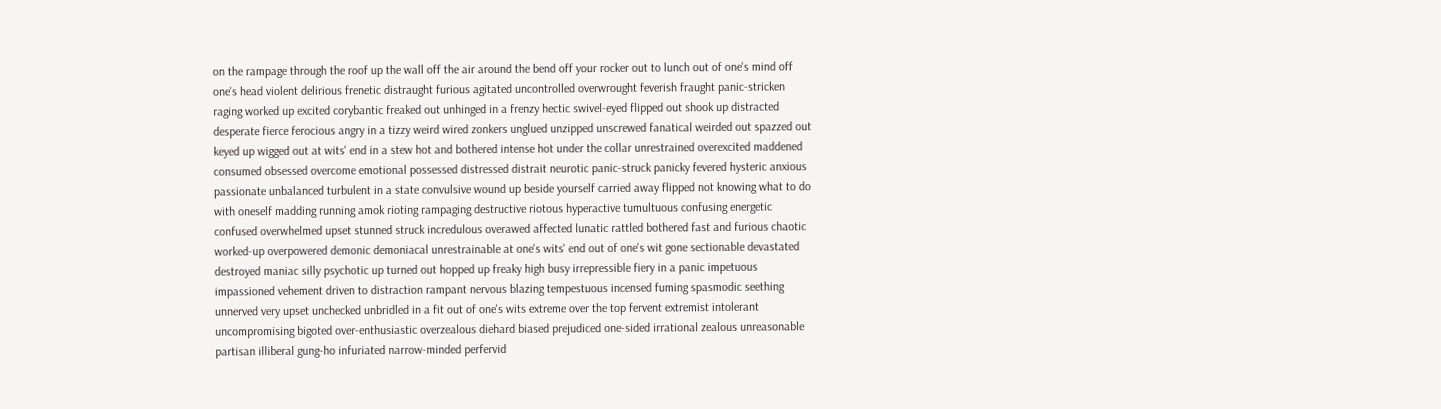on the rampage through the roof up the wall off the air around the bend off your rocker out to lunch out of one's mind off one's head violent delirious frenetic distraught furious agitated uncontrolled overwrought feverish fraught panic-stricken raging worked up excited corybantic freaked out unhinged in a frenzy hectic swivel-eyed flipped out shook up distracted desperate fierce ferocious angry in a tizzy weird wired zonkers unglued unzipped unscrewed fanatical weirded out spazzed out keyed up wigged out at wits' end in a stew hot and bothered intense hot under the collar unrestrained overexcited maddened consumed obsessed overcome emotional possessed distressed distrait neurotic panic-struck panicky fevered hysteric anxious passionate unbalanced turbulent in a state convulsive wound up beside yourself carried away flipped not knowing what to do with oneself madding running amok rioting rampaging destructive riotous hyperactive tumultuous confusing energetic confused overwhelmed upset stunned struck incredulous overawed affected lunatic rattled bothered fast and furious chaotic worked-up overpowered demonic demoniacal unrestrainable at one's wits' end out of one's wit gone sectionable devastated destroyed maniac silly psychotic up turned out hopped up freaky high busy irrepressible fiery in a panic impetuous impassioned vehement driven to distraction rampant nervous blazing tempestuous incensed fuming spasmodic seething unnerved very upset unchecked unbridled in a fit out of one's wits extreme over the top fervent extremist intolerant uncompromising bigoted over-enthusiastic overzealous diehard biased prejudiced one-sided irrational zealous unreasonable partisan illiberal gung-ho infuriated narrow-minded perfervid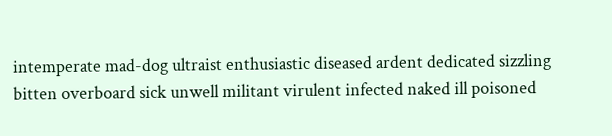intemperate mad-dog ultraist enthusiastic diseased ardent dedicated sizzling bitten overboard sick unwell militant virulent infected naked ill poisoned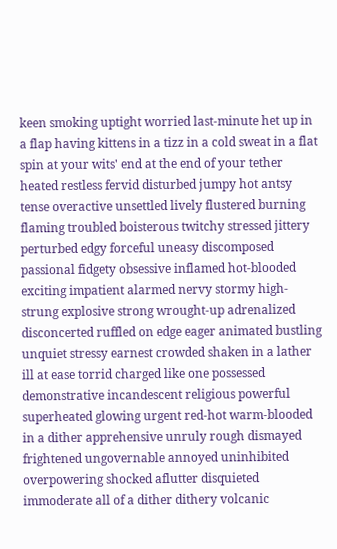keen smoking uptight worried last-minute het up in a flap having kittens in a tizz in a cold sweat in a flat spin at your wits' end at the end of your tether heated restless fervid disturbed jumpy hot antsy tense overactive unsettled lively flustered burning flaming troubled boisterous twitchy stressed jittery perturbed edgy forceful uneasy discomposed passional fidgety obsessive inflamed hot-blooded exciting impatient alarmed nervy stormy high-strung explosive strong wrought-up adrenalized disconcerted ruffled on edge eager animated bustling unquiet stressy earnest crowded shaken in a lather ill at ease torrid charged like one possessed demonstrative incandescent religious powerful superheated glowing urgent red-hot warm-blooded in a dither apprehensive unruly rough dismayed frightened ungovernable annoyed uninhibited overpowering shocked aflutter disquieted immoderate all of a dither dithery volcanic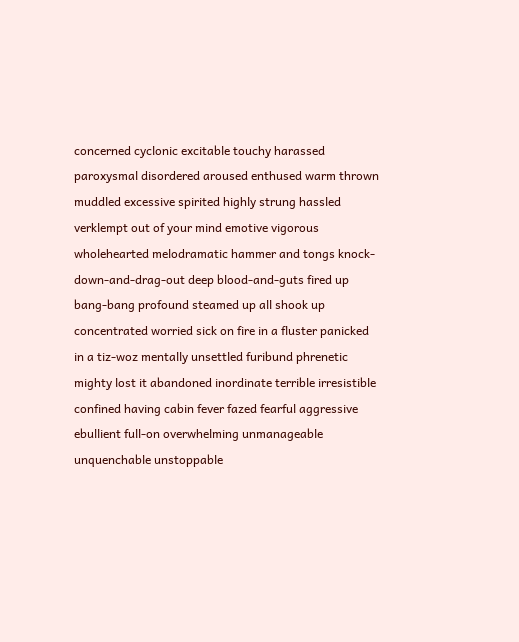concerned cyclonic excitable touchy harassed paroxysmal disordered aroused enthused warm thrown muddled excessive spirited highly strung hassled verklempt out of your mind emotive vigorous wholehearted melodramatic hammer and tongs knock-down-and-drag-out deep blood-and-guts fired up bang-bang profound steamed up all shook up concentrated worried sick on fire in a fluster panicked in a tiz-woz mentally unsettled furibund phrenetic mighty lost it abandoned inordinate terrible irresistible confined having cabin fever fazed fearful aggressive ebullient full-on overwhelming unmanageable unquenchable unstoppable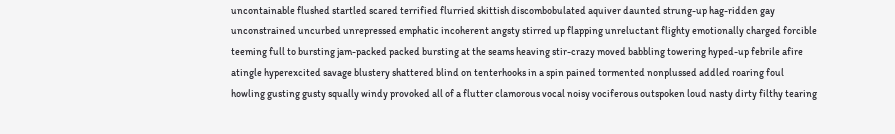uncontainable flushed startled scared terrified flurried skittish discombobulated aquiver daunted strung-up hag-ridden gay unconstrained uncurbed unrepressed emphatic incoherent angsty stirred up flapping unreluctant flighty emotionally charged forcible teeming full to bursting jam-packed packed bursting at the seams heaving stir-crazy moved babbling towering hyped-up febrile afire atingle hyperexcited savage blustery shattered blind on tenterhooks in a spin pained tormented nonplussed addled roaring foul howling gusting gusty squally windy provoked all of a flutter clamorous vocal noisy vociferous outspoken loud nasty dirty filthy tearing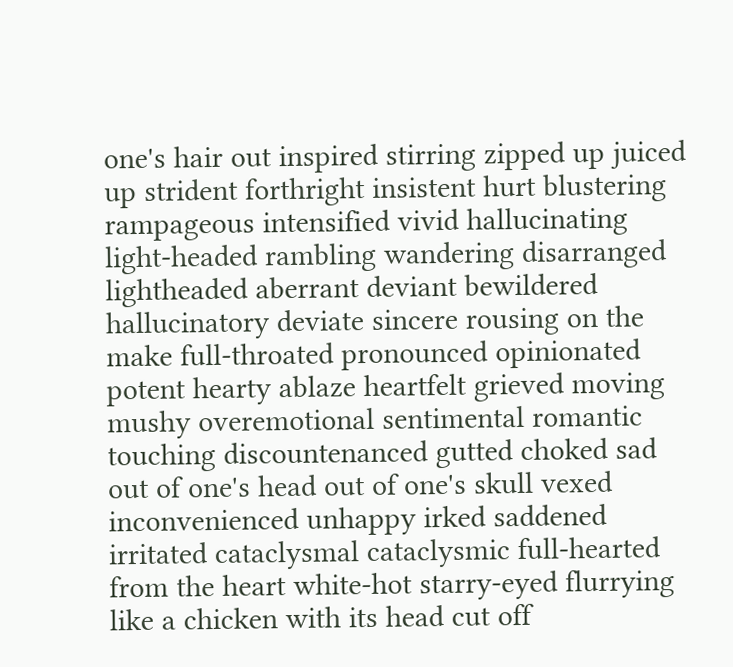one's hair out inspired stirring zipped up juiced up strident forthright insistent hurt blustering rampageous intensified vivid hallucinating light-headed rambling wandering disarranged lightheaded aberrant deviant bewildered hallucinatory deviate sincere rousing on the make full-throated pronounced opinionated potent hearty ablaze heartfelt grieved moving mushy overemotional sentimental romantic touching discountenanced gutted choked sad out of one's head out of one's skull vexed inconvenienced unhappy irked saddened irritated cataclysmal cataclysmic full-hearted from the heart white-hot starry-eyed flurrying like a chicken with its head cut off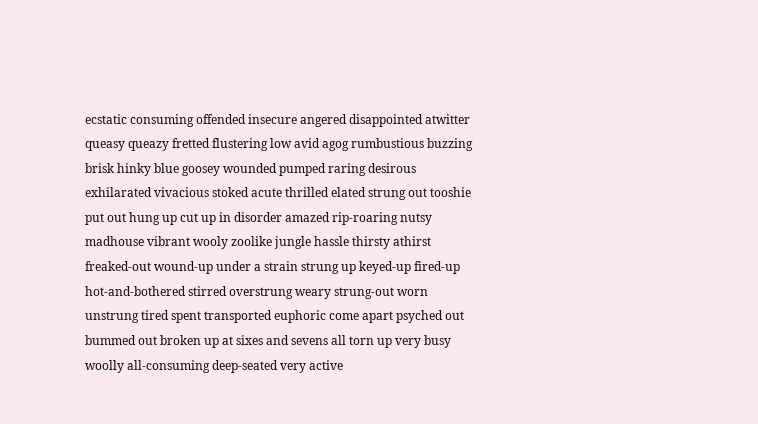ecstatic consuming offended insecure angered disappointed atwitter queasy queazy fretted flustering low avid agog rumbustious buzzing brisk hinky blue goosey wounded pumped raring desirous exhilarated vivacious stoked acute thrilled elated strung out tooshie put out hung up cut up in disorder amazed rip-roaring nutsy madhouse vibrant wooly zoolike jungle hassle thirsty athirst freaked-out wound-up under a strain strung up keyed-up fired-up hot-and-bothered stirred overstrung weary strung-out worn unstrung tired spent transported euphoric come apart psyched out bummed out broken up at sixes and sevens all torn up very busy woolly all-consuming deep-seated very active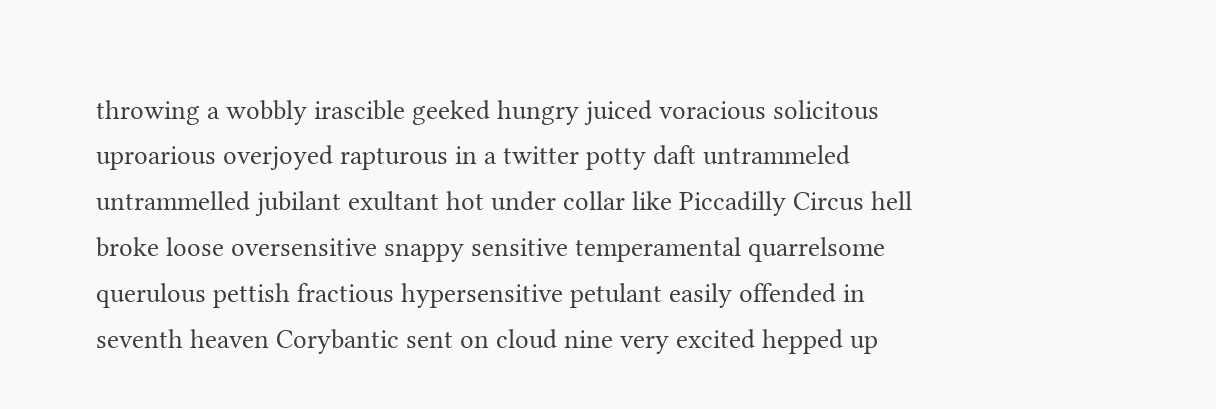throwing a wobbly irascible geeked hungry juiced voracious solicitous uproarious overjoyed rapturous in a twitter potty daft untrammeled untrammelled jubilant exultant hot under collar like Piccadilly Circus hell broke loose oversensitive snappy sensitive temperamental quarrelsome querulous pettish fractious hypersensitive petulant easily offended in seventh heaven Corybantic sent on cloud nine very excited hepped up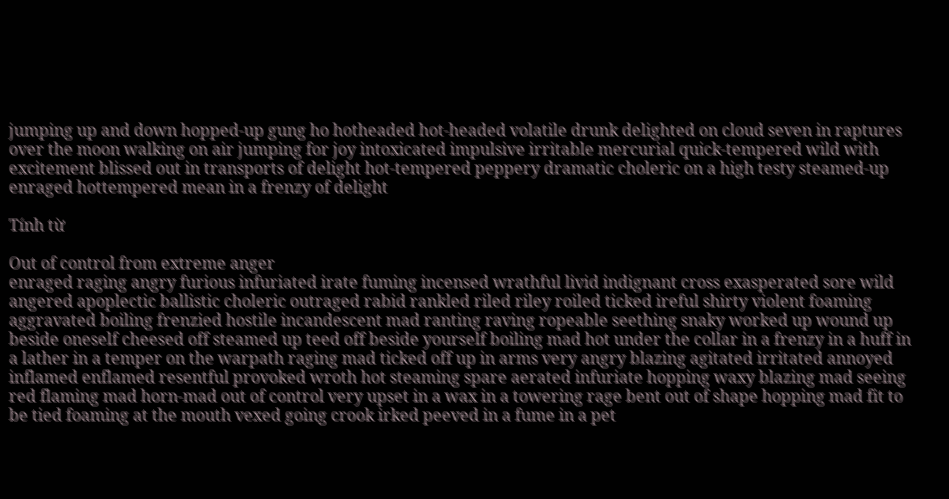jumping up and down hopped-up gung ho hotheaded hot-headed volatile drunk delighted on cloud seven in raptures over the moon walking on air jumping for joy intoxicated impulsive irritable mercurial quick-tempered wild with excitement blissed out in transports of delight hot-tempered peppery dramatic choleric on a high testy steamed-up enraged hottempered mean in a frenzy of delight

Tính từ

Out of control from extreme anger
enraged raging angry furious infuriated irate fuming incensed wrathful livid indignant cross exasperated sore wild angered apoplectic ballistic choleric outraged rabid rankled riled riley roiled ticked ireful shirty violent foaming aggravated boiling frenzied hostile incandescent mad ranting raving ropeable seething snaky worked up wound up beside oneself cheesed off steamed up teed off beside yourself boiling mad hot under the collar in a frenzy in a huff in a lather in a temper on the warpath raging mad ticked off up in arms very angry blazing agitated irritated annoyed inflamed enflamed resentful provoked wroth hot steaming spare aerated infuriate hopping waxy blazing mad seeing red flaming mad horn-mad out of control very upset in a wax in a towering rage bent out of shape hopping mad fit to be tied foaming at the mouth vexed going crook irked peeved in a fume in a pet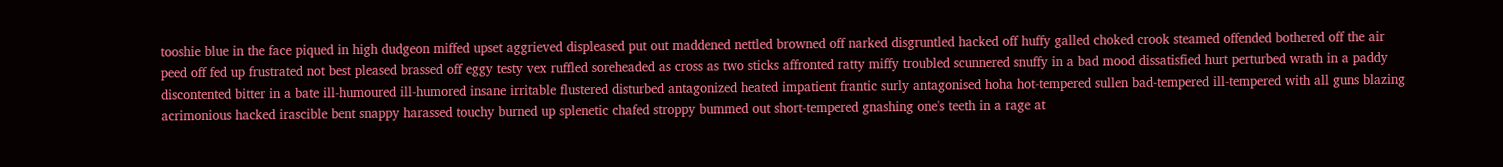tooshie blue in the face piqued in high dudgeon miffed upset aggrieved displeased put out maddened nettled browned off narked disgruntled hacked off huffy galled choked crook steamed offended bothered off the air peed off fed up frustrated not best pleased brassed off eggy testy vex ruffled soreheaded as cross as two sticks affronted ratty miffy troubled scunnered snuffy in a bad mood dissatisfied hurt perturbed wrath in a paddy discontented bitter in a bate ill-humoured ill-humored insane irritable flustered disturbed antagonized heated impatient frantic surly antagonised hoha hot-tempered sullen bad-tempered ill-tempered with all guns blazing acrimonious hacked irascible bent snappy harassed touchy burned up splenetic chafed stroppy bummed out short-tempered gnashing one's teeth in a rage at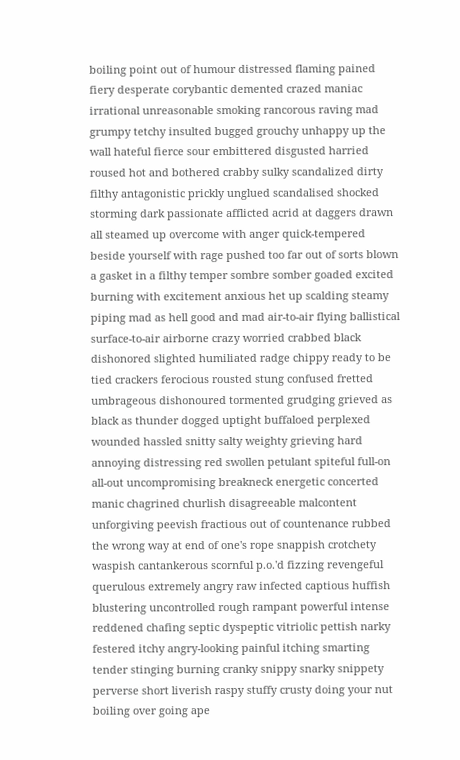boiling point out of humour distressed flaming pained fiery desperate corybantic demented crazed maniac irrational unreasonable smoking rancorous raving mad grumpy tetchy insulted bugged grouchy unhappy up the wall hateful fierce sour embittered disgusted harried roused hot and bothered crabby sulky scandalized dirty filthy antagonistic prickly unglued scandalised shocked storming dark passionate afflicted acrid at daggers drawn all steamed up overcome with anger quick-tempered beside yourself with rage pushed too far out of sorts blown a gasket in a filthy temper sombre somber goaded excited burning with excitement anxious het up scalding steamy piping mad as hell good and mad air-to-air flying ballistical surface-to-air airborne crazy worried crabbed black dishonored slighted humiliated radge chippy ready to be tied crackers ferocious rousted stung confused fretted umbrageous dishonoured tormented grudging grieved as black as thunder dogged uptight buffaloed perplexed wounded hassled snitty salty weighty grieving hard annoying distressing red swollen petulant spiteful full-on all-out uncompromising breakneck energetic concerted manic chagrined churlish disagreeable malcontent unforgiving peevish fractious out of countenance rubbed the wrong way at end of one's rope snappish crotchety waspish cantankerous scornful p.o.'d fizzing revengeful querulous extremely angry raw infected captious huffish blustering uncontrolled rough rampant powerful intense reddened chafing septic dyspeptic vitriolic pettish narky festered itchy angry-looking painful itching smarting tender stinging burning cranky snippy snarky snippety perverse short liverish raspy stuffy crusty doing your nut boiling over going ape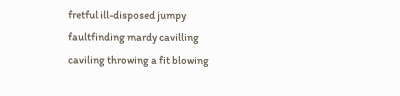fretful ill-disposed jumpy faultfinding mardy cavilling caviling throwing a fit blowing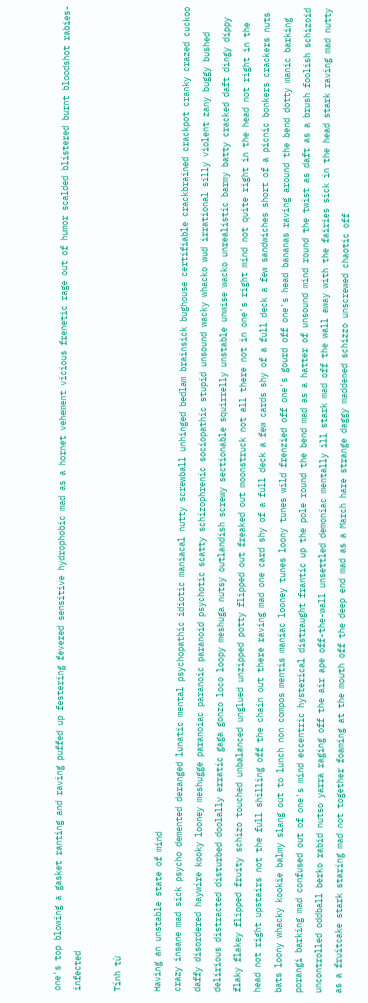one's top blowing a gasket ranting and raving puffed up festering fevered sensitive hydrophobic mad as a hornet vehement vicious frenetic rage out of humor scalded blistered burnt bloodshot rabies-infected

Tính từ

Having an unstable state of mind
crazy insane mad sick psycho demented deranged lunatic mental psychopathic idiotic maniacal nutty screwball unhinged bedlam brainsick bughouse certifiable crackbrained crackpot cranky crazed cuckoo daffy disordered haywire kooky looney meshugge paranoiac paranoic paranoid psychotic scatty schizophrenic sociopathic stupid unsound wacky whacko wud irrational silly violent zany buggy bushed delirious distracted disturbed doolally erratic gaga gonzo loco loopy meshuga nutsy outlandish screwy sectionable squirrelly unstable unwise wacko unrealistic barmy batty cracked daft dingy dippy flaky flakey flipped fruity schizo touched unbalanced unglued unzipped potty flipped out freaked out moonstruck not all there not in one's right mind not quite right in the head not right in the head not right upstairs not the full shilling off the chain out there raving mad one card shy of a full deck a few cards shy of a full deck a few sandwiches short of a picnic bonkers crackers nuts bats loony whacky kookie balmy slang out to lunch non compos mentis maniac looney tunes loony tunes wild frenzied off one's gourd off one's head bananas raving around the bend dotty manic barking porangi barking mad confused out of one's mind eccentric hysterical distraught frantic up the pole round the bend mad as a hatter of unsound mind round the twist as daft as a brush foolish schizoid uncontrolled oddball berko rabid nutso yarra raging off the air ape off-the-wall unsettled demoniac mentally ill stark mad off the wall away with the fairies sick in the head stark raving mad nutty as a fruitcake stark staring mad not together foaming at the mouth off the deep end mad as a March hare strange daggy maddened schizzo unscrewed chaotic off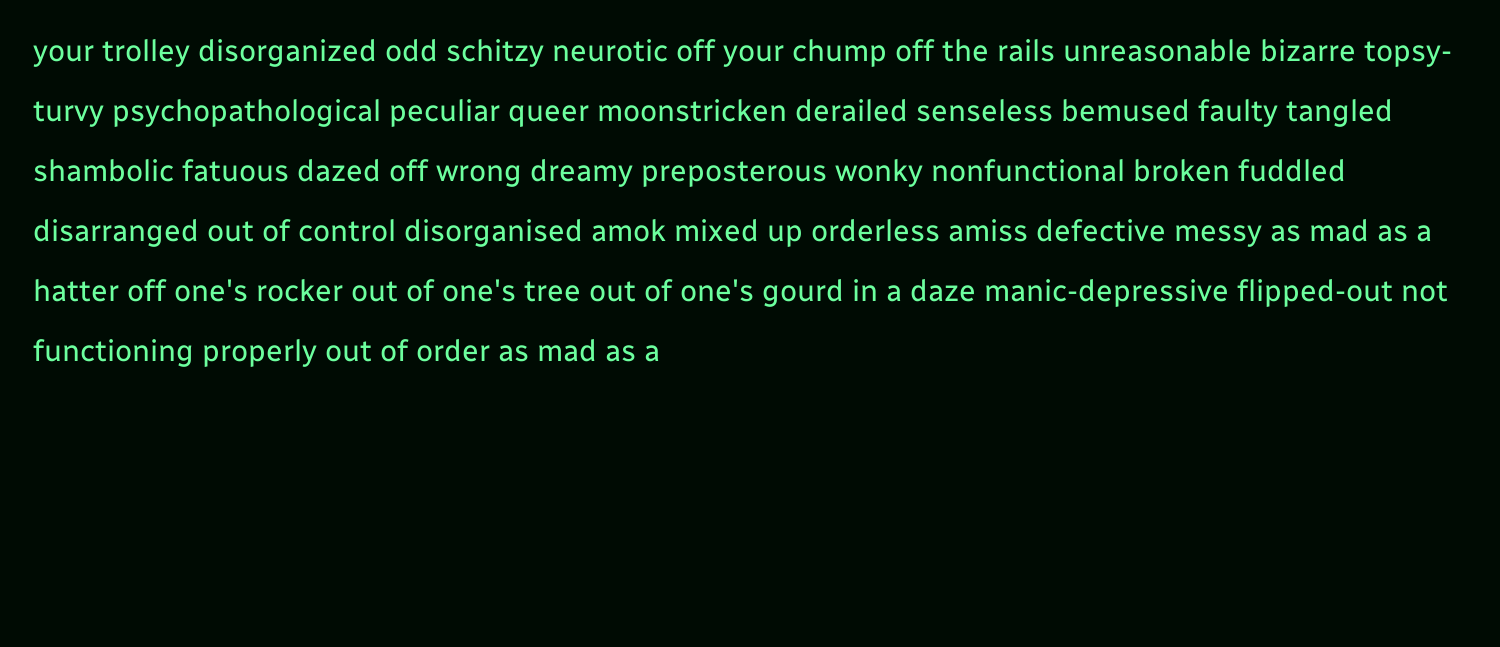your trolley disorganized odd schitzy neurotic off your chump off the rails unreasonable bizarre topsy-turvy psychopathological peculiar queer moonstricken derailed senseless bemused faulty tangled shambolic fatuous dazed off wrong dreamy preposterous wonky nonfunctional broken fuddled disarranged out of control disorganised amok mixed up orderless amiss defective messy as mad as a hatter off one's rocker out of one's tree out of one's gourd in a daze manic-depressive flipped-out not functioning properly out of order as mad as a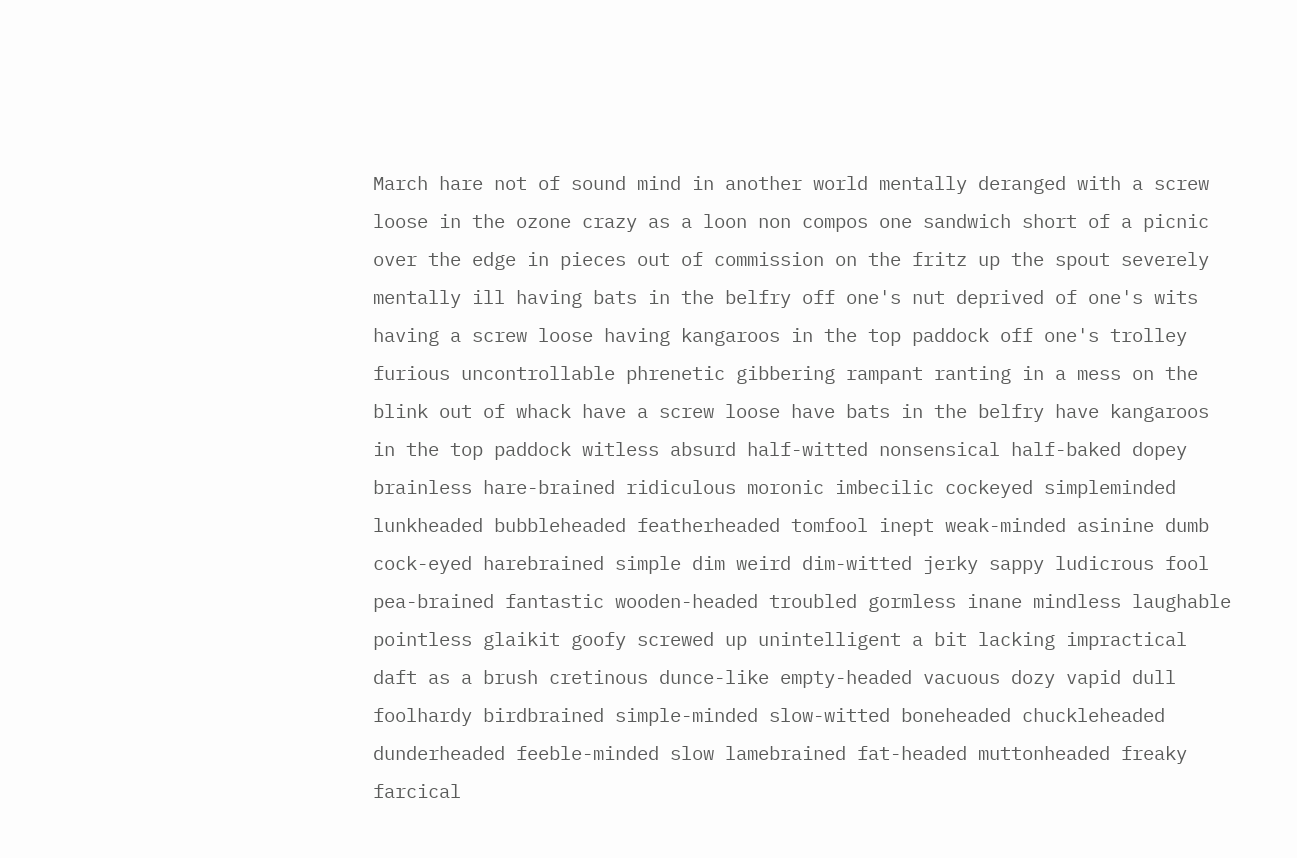March hare not of sound mind in another world mentally deranged with a screw loose in the ozone crazy as a loon non compos one sandwich short of a picnic over the edge in pieces out of commission on the fritz up the spout severely mentally ill having bats in the belfry off one's nut deprived of one's wits having a screw loose having kangaroos in the top paddock off one's trolley furious uncontrollable phrenetic gibbering rampant ranting in a mess on the blink out of whack have a screw loose have bats in the belfry have kangaroos in the top paddock witless absurd half-witted nonsensical half-baked dopey brainless hare-brained ridiculous moronic imbecilic cockeyed simpleminded lunkheaded bubbleheaded featherheaded tomfool inept weak-minded asinine dumb cock-eyed harebrained simple dim weird dim-witted jerky sappy ludicrous fool pea-brained fantastic wooden-headed troubled gormless inane mindless laughable pointless glaikit goofy screwed up unintelligent a bit lacking impractical daft as a brush cretinous dunce-like empty-headed vacuous dozy vapid dull foolhardy birdbrained simple-minded slow-witted boneheaded chuckleheaded dunderheaded feeble-minded slow lamebrained fat-headed muttonheaded freaky farcical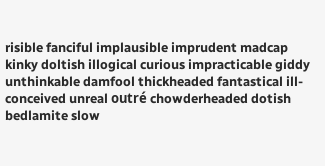risible fanciful implausible imprudent madcap kinky doltish illogical curious impracticable giddy unthinkable damfool thickheaded fantastical ill-conceived unreal outré chowderheaded dotish bedlamite slow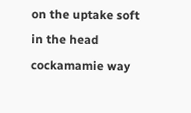on the uptake soft in the head cockamamie way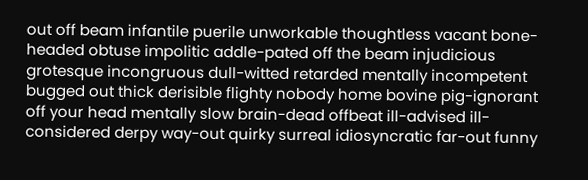out off beam infantile puerile unworkable thoughtless vacant bone-headed obtuse impolitic addle-pated off the beam injudicious grotesque incongruous dull-witted retarded mentally incompetent bugged out thick derisible flighty nobody home bovine pig-ignorant off your head mentally slow brain-dead offbeat ill-advised ill-considered derpy way-out quirky surreal idiosyncratic far-out funny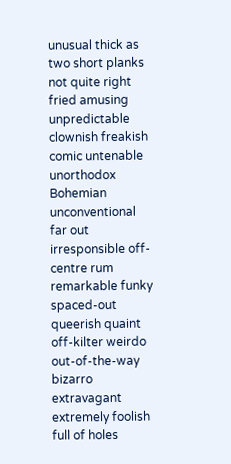unusual thick as two short planks not quite right fried amusing unpredictable clownish freakish comic untenable unorthodox Bohemian unconventional far out irresponsible off-centre rum remarkable funky spaced-out queerish quaint off-kilter weirdo out-of-the-way bizarro extravagant extremely foolish full of holes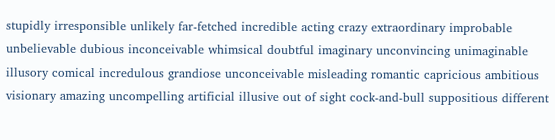stupidly irresponsible unlikely far-fetched incredible acting crazy extraordinary improbable unbelievable dubious inconceivable whimsical doubtful imaginary unconvincing unimaginable illusory comical incredulous grandiose unconceivable misleading romantic capricious ambitious visionary amazing uncompelling artificial illusive out of sight cock-and-bull suppositious different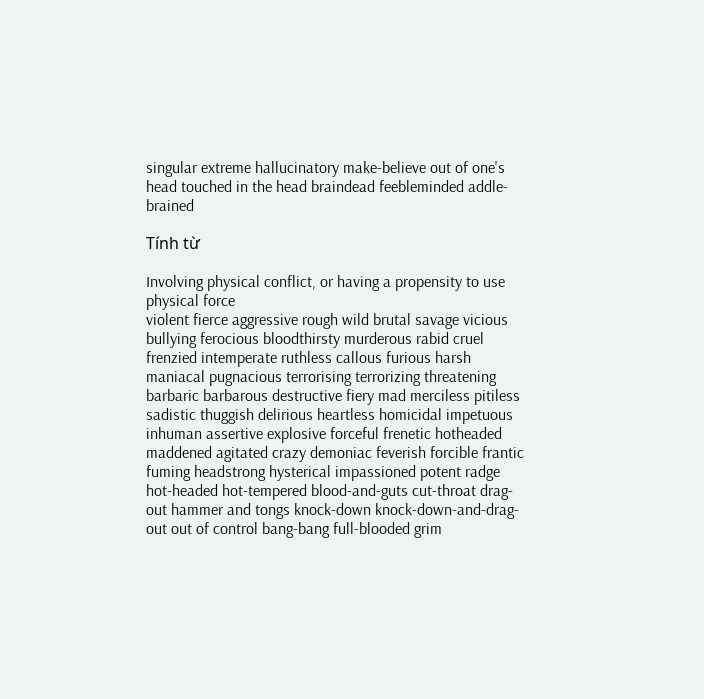singular extreme hallucinatory make-believe out of one's head touched in the head braindead feebleminded addle-brained

Tính từ

Involving physical conflict, or having a propensity to use physical force
violent fierce aggressive rough wild brutal savage vicious bullying ferocious bloodthirsty murderous rabid cruel frenzied intemperate ruthless callous furious harsh maniacal pugnacious terrorising terrorizing threatening barbaric barbarous destructive fiery mad merciless pitiless sadistic thuggish delirious heartless homicidal impetuous inhuman assertive explosive forceful frenetic hotheaded maddened agitated crazy demoniac feverish forcible frantic fuming headstrong hysterical impassioned potent radge hot-headed hot-tempered blood-and-guts cut-throat drag-out hammer and tongs knock-down knock-down-and-drag-out out of control bang-bang full-blooded grim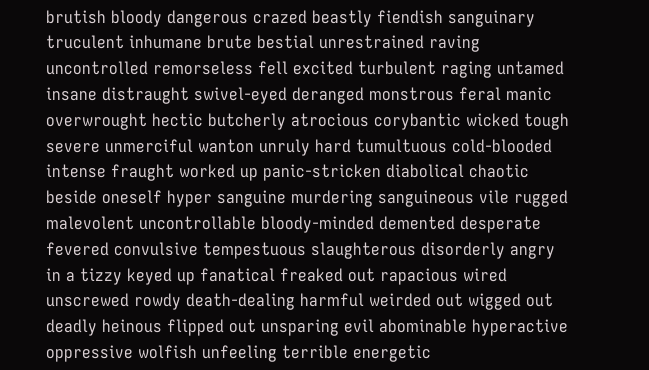brutish bloody dangerous crazed beastly fiendish sanguinary truculent inhumane brute bestial unrestrained raving uncontrolled remorseless fell excited turbulent raging untamed insane distraught swivel-eyed deranged monstrous feral manic overwrought hectic butcherly atrocious corybantic wicked tough severe unmerciful wanton unruly hard tumultuous cold-blooded intense fraught worked up panic-stricken diabolical chaotic beside oneself hyper sanguine murdering sanguineous vile rugged malevolent uncontrollable bloody-minded demented desperate fevered convulsive tempestuous slaughterous disorderly angry in a tizzy keyed up fanatical freaked out rapacious wired unscrewed rowdy death-dealing harmful weirded out wigged out deadly heinous flipped out unsparing evil abominable hyperactive oppressive wolfish unfeeling terrible energetic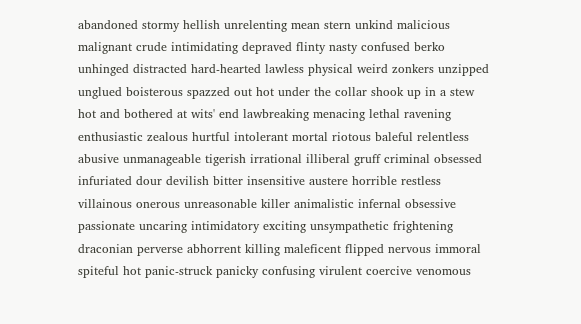abandoned stormy hellish unrelenting mean stern unkind malicious malignant crude intimidating depraved flinty nasty confused berko unhinged distracted hard-hearted lawless physical weird zonkers unzipped unglued boisterous spazzed out hot under the collar shook up in a stew hot and bothered at wits' end lawbreaking menacing lethal ravening enthusiastic zealous hurtful intolerant mortal riotous baleful relentless abusive unmanageable tigerish irrational illiberal gruff criminal obsessed infuriated dour devilish bitter insensitive austere horrible restless villainous onerous unreasonable killer animalistic infernal obsessive passionate uncaring intimidatory exciting unsympathetic frightening draconian perverse abhorrent killing maleficent flipped nervous immoral spiteful hot panic-struck panicky confusing virulent coercive venomous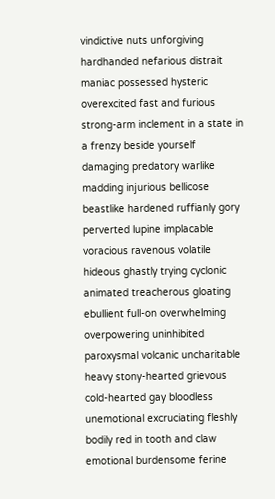vindictive nuts unforgiving hardhanded nefarious distrait maniac possessed hysteric overexcited fast and furious strong-arm inclement in a state in a frenzy beside yourself damaging predatory warlike madding injurious bellicose beastlike hardened ruffianly gory perverted lupine implacable voracious ravenous volatile hideous ghastly trying cyclonic animated treacherous gloating ebullient full-on overwhelming overpowering uninhibited paroxysmal volcanic uncharitable heavy stony-hearted grievous cold-hearted gay bloodless unemotional excruciating fleshly bodily red in tooth and claw emotional burdensome ferine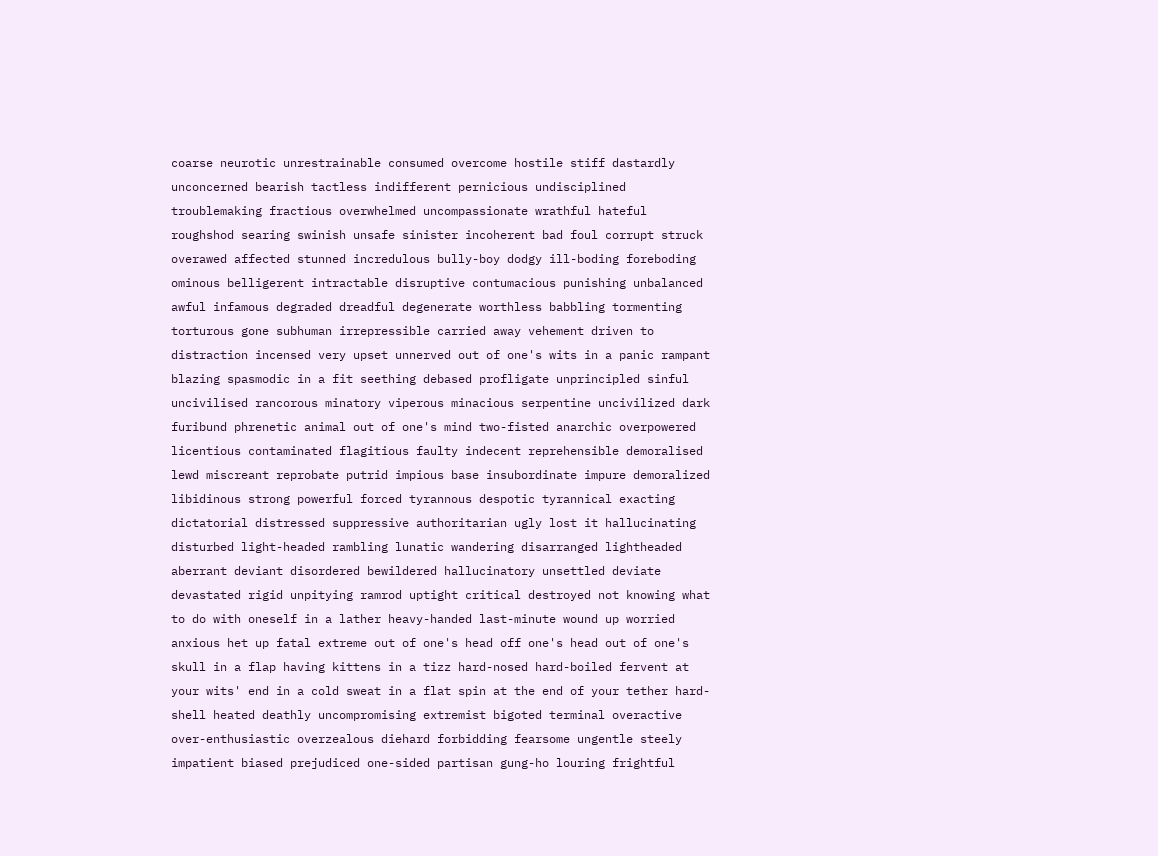coarse neurotic unrestrainable consumed overcome hostile stiff dastardly unconcerned bearish tactless indifferent pernicious undisciplined troublemaking fractious overwhelmed uncompassionate wrathful hateful roughshod searing swinish unsafe sinister incoherent bad foul corrupt struck overawed affected stunned incredulous bully-boy dodgy ill-boding foreboding ominous belligerent intractable disruptive contumacious punishing unbalanced awful infamous degraded dreadful degenerate worthless babbling tormenting torturous gone subhuman irrepressible carried away vehement driven to distraction incensed very upset unnerved out of one's wits in a panic rampant blazing spasmodic in a fit seething debased profligate unprincipled sinful uncivilised rancorous minatory viperous minacious serpentine uncivilized dark furibund phrenetic animal out of one's mind two-fisted anarchic overpowered licentious contaminated flagitious faulty indecent reprehensible demoralised lewd miscreant reprobate putrid impious base insubordinate impure demoralized libidinous strong powerful forced tyrannous despotic tyrannical exacting dictatorial distressed suppressive authoritarian ugly lost it hallucinating disturbed light-headed rambling lunatic wandering disarranged lightheaded aberrant deviant disordered bewildered hallucinatory unsettled deviate devastated rigid unpitying ramrod uptight critical destroyed not knowing what to do with oneself in a lather heavy-handed last-minute wound up worried anxious het up fatal extreme out of one's head off one's head out of one's skull in a flap having kittens in a tizz hard-nosed hard-boiled fervent at your wits' end in a cold sweat in a flat spin at the end of your tether hard-shell heated deathly uncompromising extremist bigoted terminal overactive over-enthusiastic overzealous diehard forbidding fearsome ungentle steely impatient biased prejudiced one-sided partisan gung-ho louring frightful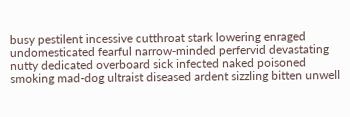busy pestilent incessive cutthroat stark lowering enraged undomesticated fearful narrow-minded perfervid devastating nutty dedicated overboard sick infected naked poisoned smoking mad-dog ultraist diseased ardent sizzling bitten unwell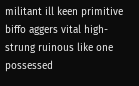militant ill keen primitive biffo aggers vital high-strung ruinous like one possessed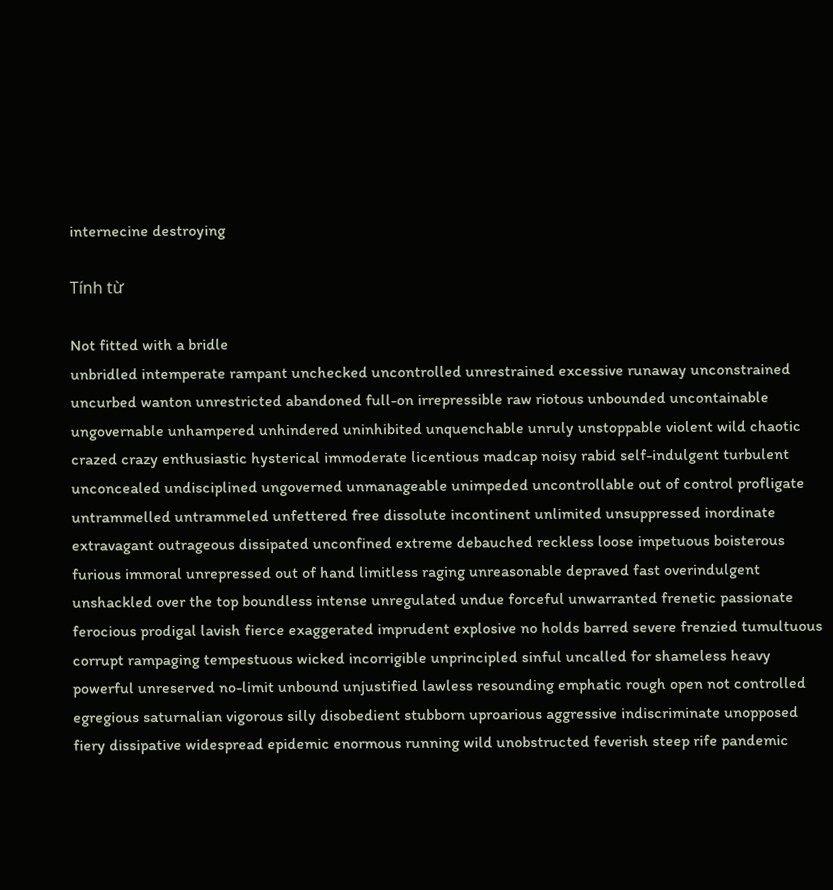internecine destroying

Tính từ

Not fitted with a bridle
unbridled intemperate rampant unchecked uncontrolled unrestrained excessive runaway unconstrained uncurbed wanton unrestricted abandoned full-on irrepressible raw riotous unbounded uncontainable ungovernable unhampered unhindered uninhibited unquenchable unruly unstoppable violent wild chaotic crazed crazy enthusiastic hysterical immoderate licentious madcap noisy rabid self-indulgent turbulent unconcealed undisciplined ungoverned unmanageable unimpeded uncontrollable out of control profligate untrammelled untrammeled unfettered free dissolute incontinent unlimited unsuppressed inordinate extravagant outrageous dissipated unconfined extreme debauched reckless loose impetuous boisterous furious immoral unrepressed out of hand limitless raging unreasonable depraved fast overindulgent unshackled over the top boundless intense unregulated undue forceful unwarranted frenetic passionate ferocious prodigal lavish fierce exaggerated imprudent explosive no holds barred severe frenzied tumultuous corrupt rampaging tempestuous wicked incorrigible unprincipled sinful uncalled for shameless heavy powerful unreserved no-limit unbound unjustified lawless resounding emphatic rough open not controlled egregious saturnalian vigorous silly disobedient stubborn uproarious aggressive indiscriminate unopposed fiery dissipative widespread epidemic enormous running wild unobstructed feverish steep rife pandemic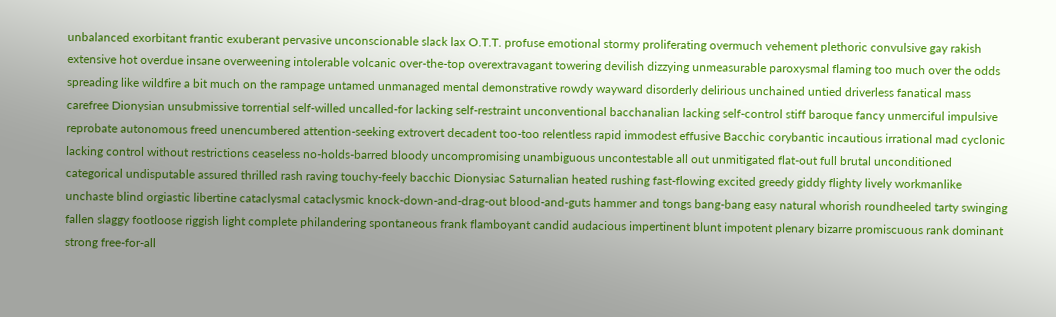unbalanced exorbitant frantic exuberant pervasive unconscionable slack lax O.T.T. profuse emotional stormy proliferating overmuch vehement plethoric convulsive gay rakish extensive hot overdue insane overweening intolerable volcanic over-the-top overextravagant towering devilish dizzying unmeasurable paroxysmal flaming too much over the odds spreading like wildfire a bit much on the rampage untamed unmanaged mental demonstrative rowdy wayward disorderly delirious unchained untied driverless fanatical mass carefree Dionysian unsubmissive torrential self-willed uncalled-for lacking self-restraint unconventional bacchanalian lacking self-control stiff baroque fancy unmerciful impulsive reprobate autonomous freed unencumbered attention-seeking extrovert decadent too-too relentless rapid immodest effusive Bacchic corybantic incautious irrational mad cyclonic lacking control without restrictions ceaseless no-holds-barred bloody uncompromising unambiguous uncontestable all out unmitigated flat-out full brutal unconditioned categorical undisputable assured thrilled rash raving touchy-feely bacchic Dionysiac Saturnalian heated rushing fast-flowing excited greedy giddy flighty lively workmanlike unchaste blind orgiastic libertine cataclysmal cataclysmic knock-down-and-drag-out blood-and-guts hammer and tongs bang-bang easy natural whorish roundheeled tarty swinging fallen slaggy footloose riggish light complete philandering spontaneous frank flamboyant candid audacious impertinent blunt impotent plenary bizarre promiscuous rank dominant strong free-for-all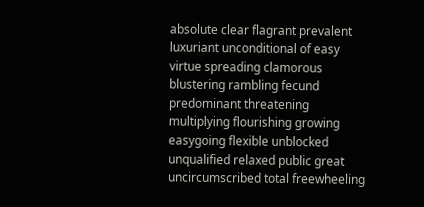absolute clear flagrant prevalent luxuriant unconditional of easy virtue spreading clamorous blustering rambling fecund predominant threatening multiplying flourishing growing easygoing flexible unblocked unqualified relaxed public great uncircumscribed total freewheeling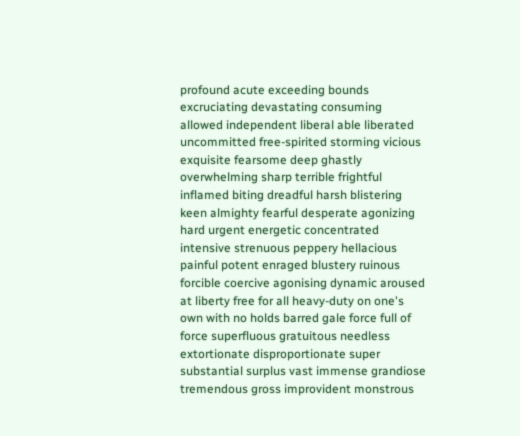profound acute exceeding bounds excruciating devastating consuming allowed independent liberal able liberated uncommitted free-spirited storming vicious exquisite fearsome deep ghastly overwhelming sharp terrible frightful inflamed biting dreadful harsh blistering keen almighty fearful desperate agonizing hard urgent energetic concentrated intensive strenuous peppery hellacious painful potent enraged blustery ruinous forcible coercive agonising dynamic aroused at liberty free for all heavy-duty on one's own with no holds barred gale force full of force superfluous gratuitous needless extortionate disproportionate super substantial surplus vast immense grandiose tremendous gross improvident monstrous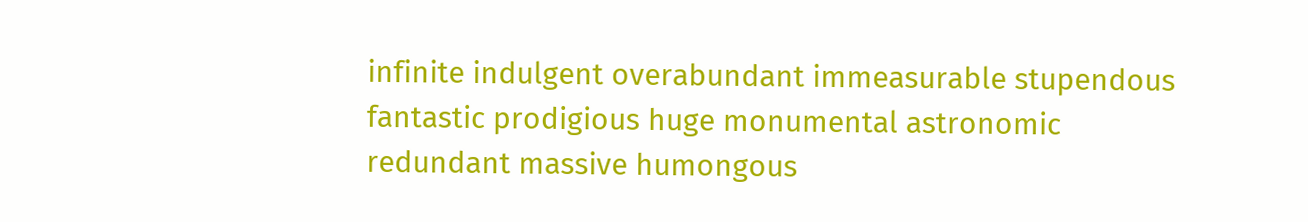infinite indulgent overabundant immeasurable stupendous fantastic prodigious huge monumental astronomic redundant massive humongous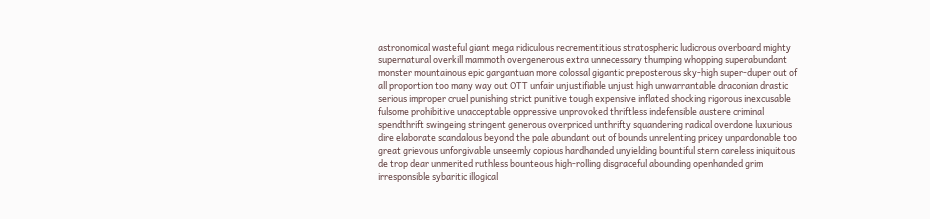astronomical wasteful giant mega ridiculous recrementitious stratospheric ludicrous overboard mighty supernatural overkill mammoth overgenerous extra unnecessary thumping whopping superabundant monster mountainous epic gargantuan more colossal gigantic preposterous sky-high super-duper out of all proportion too many way out OTT unfair unjustifiable unjust high unwarrantable draconian drastic serious improper cruel punishing strict punitive tough expensive inflated shocking rigorous inexcusable fulsome prohibitive unacceptable oppressive unprovoked thriftless indefensible austere criminal spendthrift swingeing stringent generous overpriced unthrifty squandering radical overdone luxurious dire elaborate scandalous beyond the pale abundant out of bounds unrelenting pricey unpardonable too great grievous unforgivable unseemly copious hardhanded unyielding bountiful stern careless iniquitous de trop dear unmerited ruthless bounteous high-rolling disgraceful abounding openhanded grim irresponsible sybaritic illogical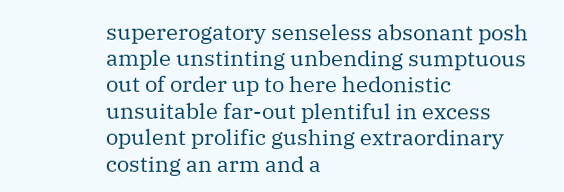supererogatory senseless absonant posh ample unstinting unbending sumptuous out of order up to here hedonistic unsuitable far-out plentiful in excess opulent prolific gushing extraordinary costing an arm and a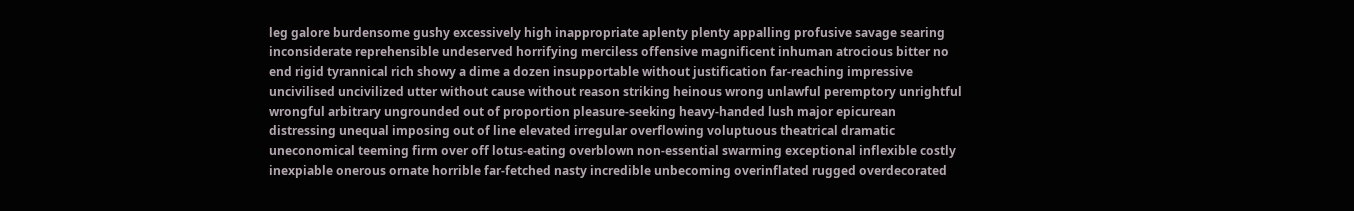leg galore burdensome gushy excessively high inappropriate aplenty plenty appalling profusive savage searing inconsiderate reprehensible undeserved horrifying merciless offensive magnificent inhuman atrocious bitter no end rigid tyrannical rich showy a dime a dozen insupportable without justification far-reaching impressive uncivilised uncivilized utter without cause without reason striking heinous wrong unlawful peremptory unrightful wrongful arbitrary ungrounded out of proportion pleasure-seeking heavy-handed lush major epicurean distressing unequal imposing out of line elevated irregular overflowing voluptuous theatrical dramatic uneconomical teeming firm over off lotus-eating overblown non-essential swarming exceptional inflexible costly inexpiable onerous ornate horrible far-fetched nasty incredible unbecoming overinflated rugged overdecorated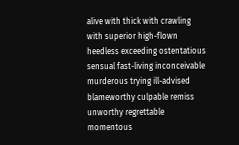alive with thick with crawling with superior high-flown heedless exceeding ostentatious sensual fast-living inconceivable murderous trying ill-advised blameworthy culpable remiss unworthy regrettable momentous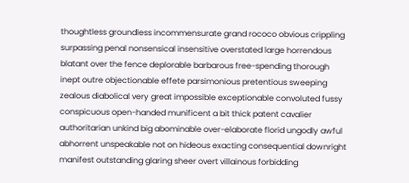thoughtless groundless incommensurate grand rococo obvious crippling surpassing penal nonsensical insensitive overstated large horrendous blatant over the fence deplorable barbarous free-spending thorough inept outre objectionable effete parsimonious pretentious sweeping zealous diabolical very great impossible exceptionable convoluted fussy conspicuous open-handed munificent a bit thick patent cavalier authoritarian unkind big abominable over-elaborate florid ungodly awful abhorrent unspeakable not on hideous exacting consequential downright manifest outstanding glaring sheer overt villainous forbidding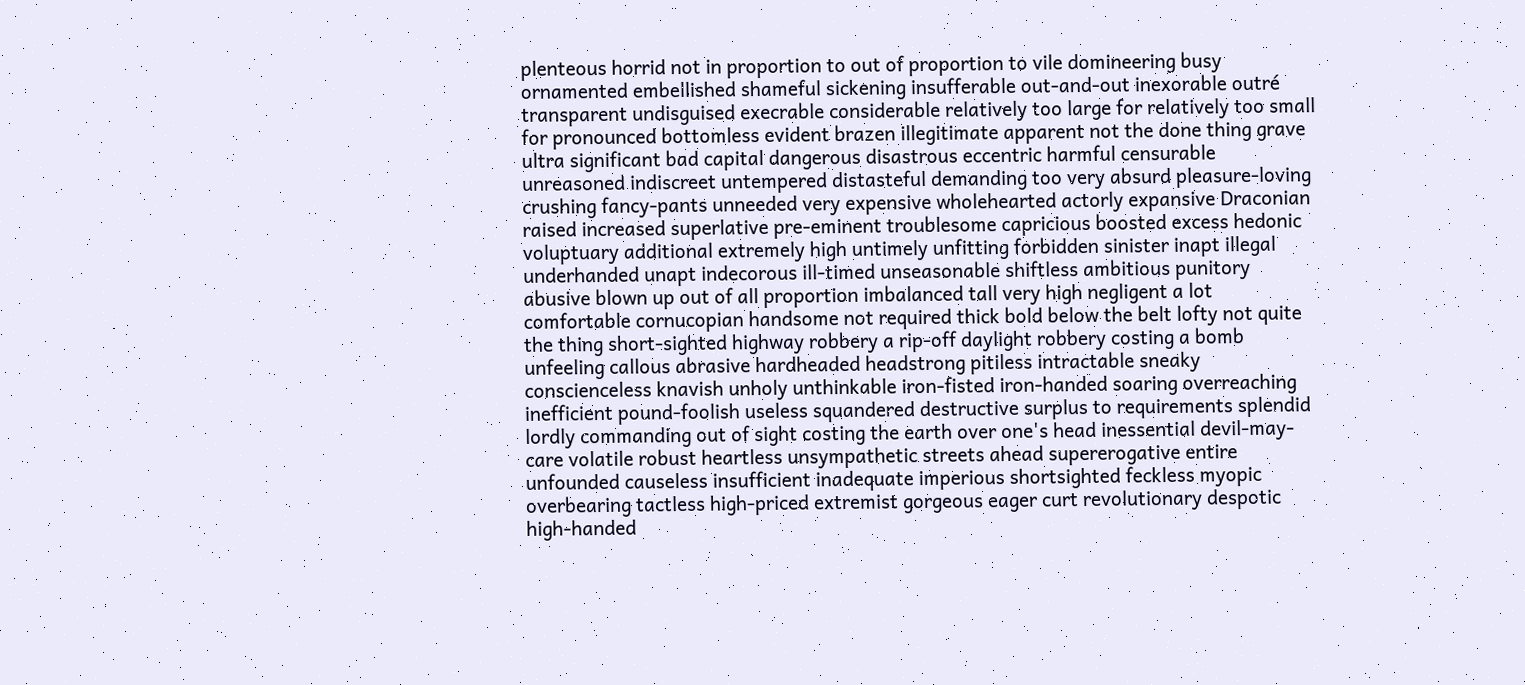plenteous horrid not in proportion to out of proportion to vile domineering busy ornamented embellished shameful sickening insufferable out-and-out inexorable outré transparent undisguised execrable considerable relatively too large for relatively too small for pronounced bottomless evident brazen illegitimate apparent not the done thing grave ultra significant bad capital dangerous disastrous eccentric harmful censurable unreasoned indiscreet untempered distasteful demanding too very absurd pleasure-loving crushing fancy-pants unneeded very expensive wholehearted actorly expansive Draconian raised increased superlative pre-eminent troublesome capricious boosted excess hedonic voluptuary additional extremely high untimely unfitting forbidden sinister inapt illegal underhanded unapt indecorous ill-timed unseasonable shiftless ambitious punitory abusive blown up out of all proportion imbalanced tall very high negligent a lot comfortable cornucopian handsome not required thick bold below the belt lofty not quite the thing short-sighted highway robbery a rip-off daylight robbery costing a bomb unfeeling callous abrasive hardheaded headstrong pitiless intractable sneaky conscienceless knavish unholy unthinkable iron-fisted iron-handed soaring overreaching inefficient pound-foolish useless squandered destructive surplus to requirements splendid lordly commanding out of sight costing the earth over one's head inessential devil-may-care volatile robust heartless unsympathetic streets ahead supererogative entire unfounded causeless insufficient inadequate imperious shortsighted feckless myopic overbearing tactless high-priced extremist gorgeous eager curt revolutionary despotic high-handed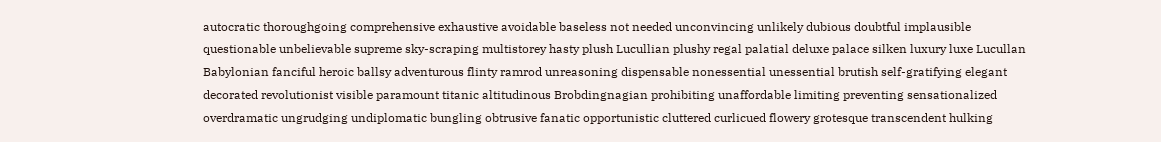autocratic thoroughgoing comprehensive exhaustive avoidable baseless not needed unconvincing unlikely dubious doubtful implausible questionable unbelievable supreme sky-scraping multistorey hasty plush Lucullian plushy regal palatial deluxe palace silken luxury luxe Lucullan Babylonian fanciful heroic ballsy adventurous flinty ramrod unreasoning dispensable nonessential unessential brutish self-gratifying elegant decorated revolutionist visible paramount titanic altitudinous Brobdingnagian prohibiting unaffordable limiting preventing sensationalized overdramatic ungrudging undiplomatic bungling obtrusive fanatic opportunistic cluttered curlicued flowery grotesque transcendent hulking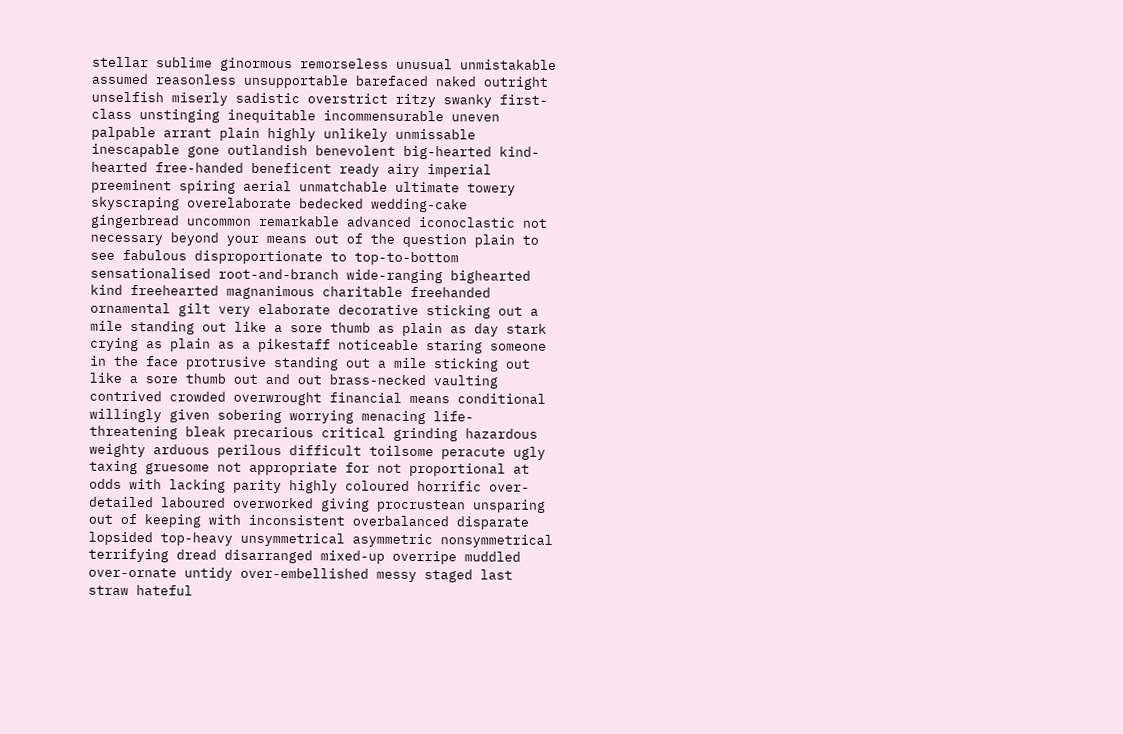stellar sublime ginormous remorseless unusual unmistakable assumed reasonless unsupportable barefaced naked outright unselfish miserly sadistic overstrict ritzy swanky first-class unstinging inequitable incommensurable uneven palpable arrant plain highly unlikely unmissable inescapable gone outlandish benevolent big-hearted kind-hearted free-handed beneficent ready airy imperial preeminent spiring aerial unmatchable ultimate towery skyscraping overelaborate bedecked wedding-cake gingerbread uncommon remarkable advanced iconoclastic not necessary beyond your means out of the question plain to see fabulous disproportionate to top-to-bottom sensationalised root-and-branch wide-ranging bighearted kind freehearted magnanimous charitable freehanded ornamental gilt very elaborate decorative sticking out a mile standing out like a sore thumb as plain as day stark crying as plain as a pikestaff noticeable staring someone in the face protrusive standing out a mile sticking out like a sore thumb out and out brass-necked vaulting contrived crowded overwrought financial means conditional willingly given sobering worrying menacing life-threatening bleak precarious critical grinding hazardous weighty arduous perilous difficult toilsome peracute ugly taxing gruesome not appropriate for not proportional at odds with lacking parity highly coloured horrific over-detailed laboured overworked giving procrustean unsparing out of keeping with inconsistent overbalanced disparate lopsided top-heavy unsymmetrical asymmetric nonsymmetrical terrifying dread disarranged mixed-up overripe muddled over-ornate untidy over-embellished messy staged last straw hateful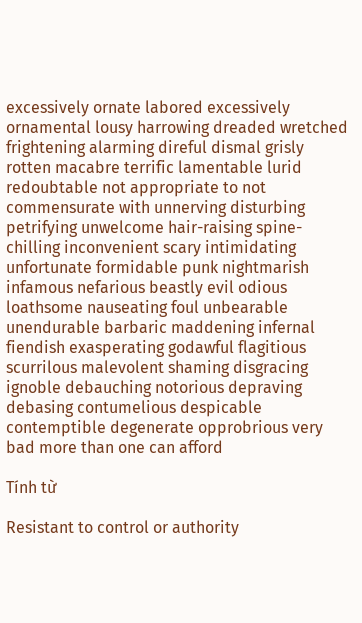excessively ornate labored excessively ornamental lousy harrowing dreaded wretched frightening alarming direful dismal grisly rotten macabre terrific lamentable lurid redoubtable not appropriate to not commensurate with unnerving disturbing petrifying unwelcome hair-raising spine-chilling inconvenient scary intimidating unfortunate formidable punk nightmarish infamous nefarious beastly evil odious loathsome nauseating foul unbearable unendurable barbaric maddening infernal fiendish exasperating godawful flagitious scurrilous malevolent shaming disgracing ignoble debauching notorious depraving debasing contumelious despicable contemptible degenerate opprobrious very bad more than one can afford

Tính từ

Resistant to control or authority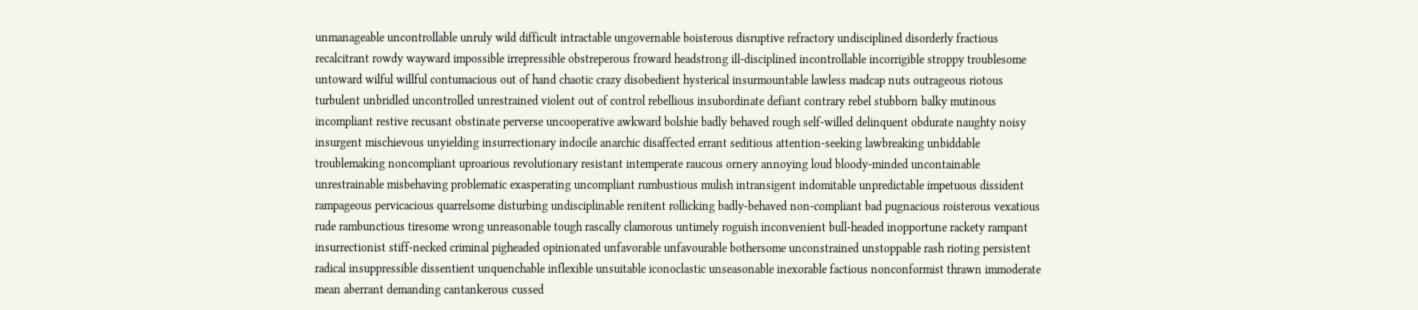unmanageable uncontrollable unruly wild difficult intractable ungovernable boisterous disruptive refractory undisciplined disorderly fractious recalcitrant rowdy wayward impossible irrepressible obstreperous froward headstrong ill-disciplined incontrollable incorrigible stroppy troublesome untoward wilful willful contumacious out of hand chaotic crazy disobedient hysterical insurmountable lawless madcap nuts outrageous riotous turbulent unbridled uncontrolled unrestrained violent out of control rebellious insubordinate defiant contrary rebel stubborn balky mutinous incompliant restive recusant obstinate perverse uncooperative awkward bolshie badly behaved rough self-willed delinquent obdurate naughty noisy insurgent mischievous unyielding insurrectionary indocile anarchic disaffected errant seditious attention-seeking lawbreaking unbiddable troublemaking noncompliant uproarious revolutionary resistant intemperate raucous ornery annoying loud bloody-minded uncontainable unrestrainable misbehaving problematic exasperating uncompliant rumbustious mulish intransigent indomitable unpredictable impetuous dissident rampageous pervicacious quarrelsome disturbing undisciplinable renitent rollicking badly-behaved non-compliant bad pugnacious roisterous vexatious rude rambunctious tiresome wrong unreasonable tough rascally clamorous untimely roguish inconvenient bull-headed inopportune rackety rampant insurrectionist stiff-necked criminal pigheaded opinionated unfavorable unfavourable bothersome unconstrained unstoppable rash rioting persistent radical insuppressible dissentient unquenchable inflexible unsuitable iconoclastic unseasonable inexorable factious nonconformist thrawn immoderate mean aberrant demanding cantankerous cussed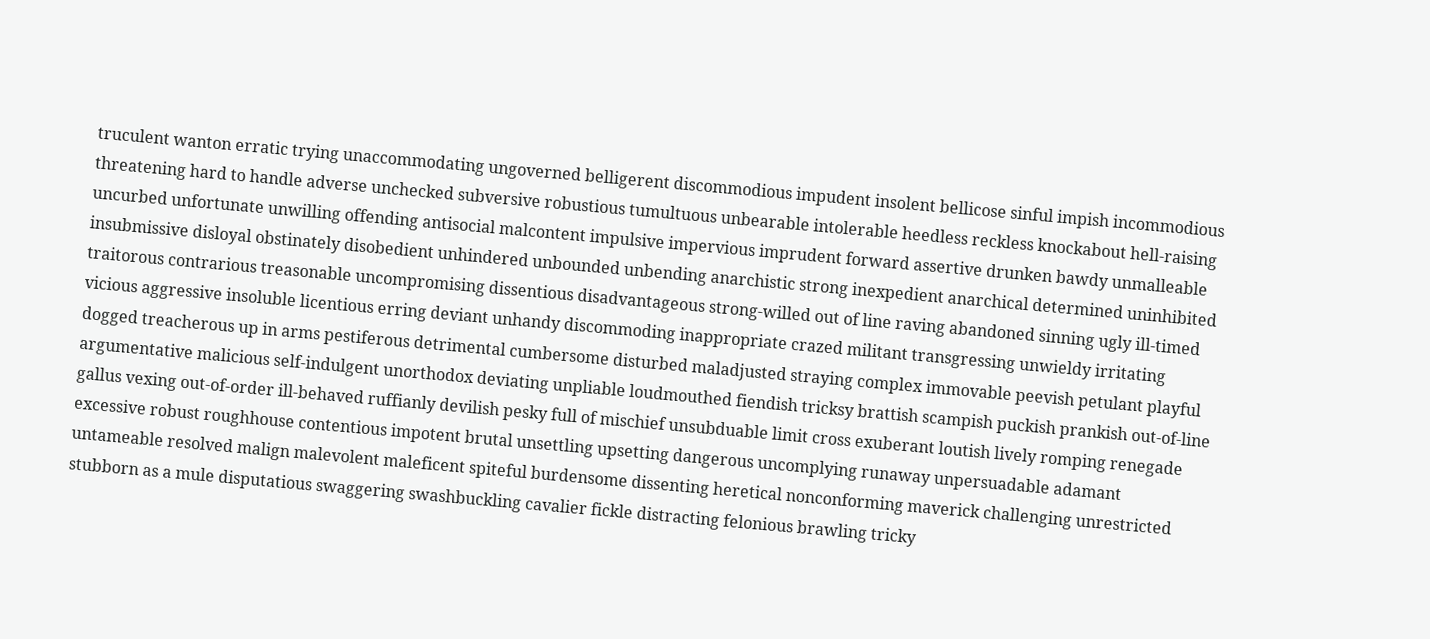truculent wanton erratic trying unaccommodating ungoverned belligerent discommodious impudent insolent bellicose sinful impish incommodious threatening hard to handle adverse unchecked subversive robustious tumultuous unbearable intolerable heedless reckless knockabout hell-raising uncurbed unfortunate unwilling offending antisocial malcontent impulsive impervious imprudent forward assertive drunken bawdy unmalleable insubmissive disloyal obstinately disobedient unhindered unbounded unbending anarchistic strong inexpedient anarchical determined uninhibited traitorous contrarious treasonable uncompromising dissentious disadvantageous strong-willed out of line raving abandoned sinning ugly ill-timed vicious aggressive insoluble licentious erring deviant unhandy discommoding inappropriate crazed militant transgressing unwieldy irritating dogged treacherous up in arms pestiferous detrimental cumbersome disturbed maladjusted straying complex immovable peevish petulant playful argumentative malicious self-indulgent unorthodox deviating unpliable loudmouthed fiendish tricksy brattish scampish puckish prankish out-of-line gallus vexing out-of-order ill-behaved ruffianly devilish pesky full of mischief unsubduable limit cross exuberant loutish lively romping renegade excessive robust roughhouse contentious impotent brutal unsettling upsetting dangerous uncomplying runaway unpersuadable adamant untameable resolved malign malevolent maleficent spiteful burdensome dissenting heretical nonconforming maverick challenging unrestricted stubborn as a mule disputatious swaggering swashbuckling cavalier fickle distracting felonious brawling tricky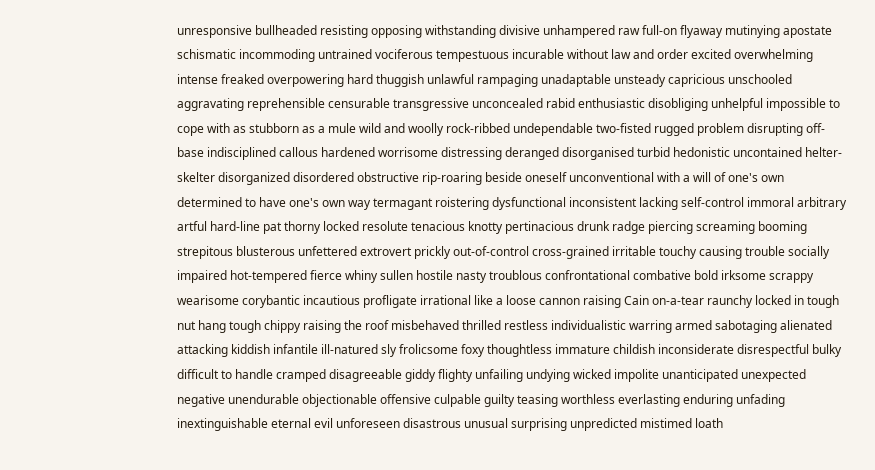unresponsive bullheaded resisting opposing withstanding divisive unhampered raw full-on flyaway mutinying apostate schismatic incommoding untrained vociferous tempestuous incurable without law and order excited overwhelming intense freaked overpowering hard thuggish unlawful rampaging unadaptable unsteady capricious unschooled aggravating reprehensible censurable transgressive unconcealed rabid enthusiastic disobliging unhelpful impossible to cope with as stubborn as a mule wild and woolly rock-ribbed undependable two-fisted rugged problem disrupting off-base indisciplined callous hardened worrisome distressing deranged disorganised turbid hedonistic uncontained helter-skelter disorganized disordered obstructive rip-roaring beside oneself unconventional with a will of one's own determined to have one's own way termagant roistering dysfunctional inconsistent lacking self-control immoral arbitrary artful hard-line pat thorny locked resolute tenacious knotty pertinacious drunk radge piercing screaming booming strepitous blusterous unfettered extrovert prickly out-of-control cross-grained irritable touchy causing trouble socially impaired hot-tempered fierce whiny sullen hostile nasty troublous confrontational combative bold irksome scrappy wearisome corybantic incautious profligate irrational like a loose cannon raising Cain on-a-tear raunchy locked in tough nut hang tough chippy raising the roof misbehaved thrilled restless individualistic warring armed sabotaging alienated attacking kiddish infantile ill-natured sly frolicsome foxy thoughtless immature childish inconsiderate disrespectful bulky difficult to handle cramped disagreeable giddy flighty unfailing undying wicked impolite unanticipated unexpected negative unendurable objectionable offensive culpable guilty teasing worthless everlasting enduring unfading inextinguishable eternal evil unforeseen disastrous unusual surprising unpredicted mistimed loath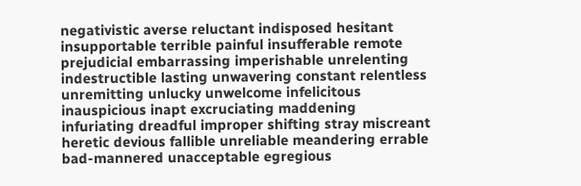negativistic averse reluctant indisposed hesitant insupportable terrible painful insufferable remote prejudicial embarrassing imperishable unrelenting indestructible lasting unwavering constant relentless unremitting unlucky unwelcome infelicitous inauspicious inapt excruciating maddening infuriating dreadful improper shifting stray miscreant heretic devious fallible unreliable meandering errable bad-mannered unacceptable egregious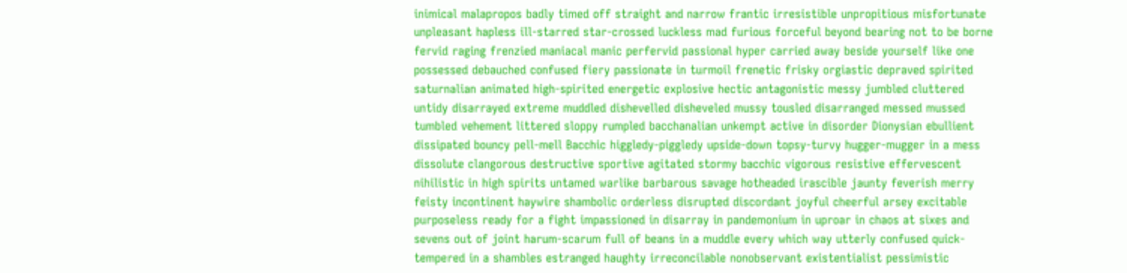inimical malapropos badly timed off straight and narrow frantic irresistible unpropitious misfortunate unpleasant hapless ill-starred star-crossed luckless mad furious forceful beyond bearing not to be borne fervid raging frenzied maniacal manic perfervid passional hyper carried away beside yourself like one possessed debauched confused fiery passionate in turmoil frenetic frisky orgiastic depraved spirited saturnalian animated high-spirited energetic explosive hectic antagonistic messy jumbled cluttered untidy disarrayed extreme muddled dishevelled disheveled mussy tousled disarranged messed mussed tumbled vehement littered sloppy rumpled bacchanalian unkempt active in disorder Dionysian ebullient dissipated bouncy pell-mell Bacchic higgledy-piggledy upside-down topsy-turvy hugger-mugger in a mess dissolute clangorous destructive sportive agitated stormy bacchic vigorous resistive effervescent nihilistic in high spirits untamed warlike barbarous savage hotheaded irascible jaunty feverish merry feisty incontinent haywire shambolic orderless disrupted discordant joyful cheerful arsey excitable purposeless ready for a fight impassioned in disarray in pandemonium in uproar in chaos at sixes and sevens out of joint harum-scarum full of beans in a muddle every which way utterly confused quick-tempered in a shambles estranged haughty irreconcilable nonobservant existentialist pessimistic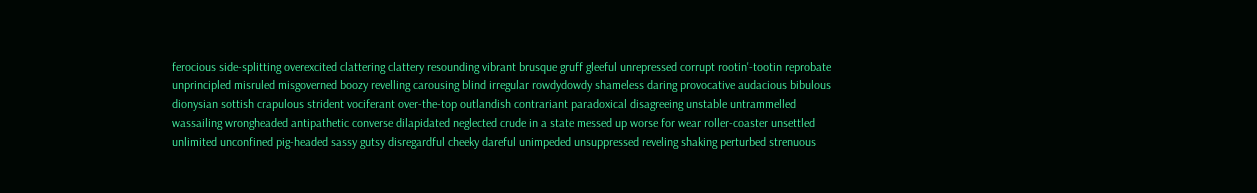ferocious side-splitting overexcited clattering clattery resounding vibrant brusque gruff gleeful unrepressed corrupt rootin'-tootin reprobate unprincipled misruled misgoverned boozy revelling carousing blind irregular rowdydowdy shameless daring provocative audacious bibulous dionysian sottish crapulous strident vociferant over-the-top outlandish contrariant paradoxical disagreeing unstable untrammelled wassailing wrongheaded antipathetic converse dilapidated neglected crude in a state messed up worse for wear roller-coaster unsettled unlimited unconfined pig-headed sassy gutsy disregardful cheeky dareful unimpeded unsuppressed reveling shaking perturbed strenuous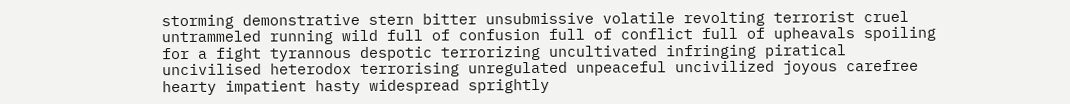storming demonstrative stern bitter unsubmissive volatile revolting terrorist cruel untrammeled running wild full of confusion full of conflict full of upheavals spoiling for a fight tyrannous despotic terrorizing uncultivated infringing piratical uncivilised heterodox terrorising unregulated unpeaceful uncivilized joyous carefree hearty impatient hasty widespread sprightly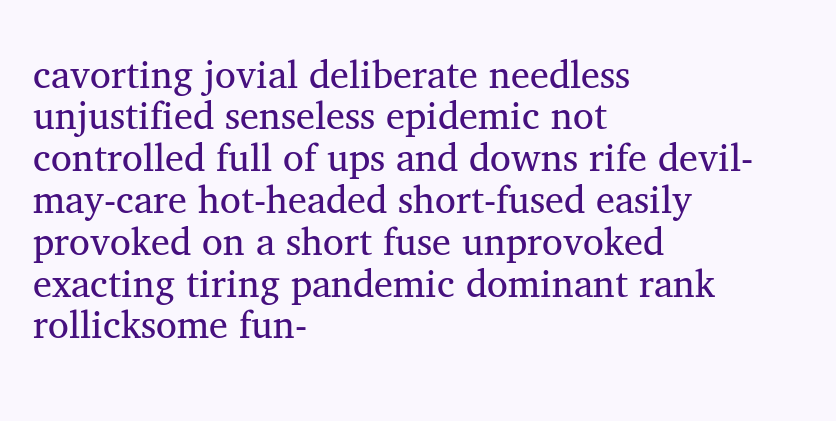cavorting jovial deliberate needless unjustified senseless epidemic not controlled full of ups and downs rife devil-may-care hot-headed short-fused easily provoked on a short fuse unprovoked exacting tiring pandemic dominant rank rollicksome fun-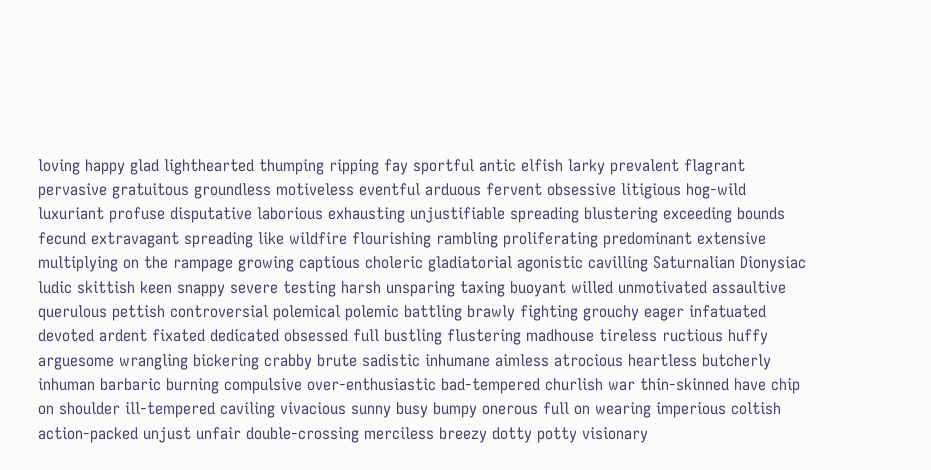loving happy glad lighthearted thumping ripping fay sportful antic elfish larky prevalent flagrant pervasive gratuitous groundless motiveless eventful arduous fervent obsessive litigious hog-wild luxuriant profuse disputative laborious exhausting unjustifiable spreading blustering exceeding bounds fecund extravagant spreading like wildfire flourishing rambling proliferating predominant extensive multiplying on the rampage growing captious choleric gladiatorial agonistic cavilling Saturnalian Dionysiac ludic skittish keen snappy severe testing harsh unsparing taxing buoyant willed unmotivated assaultive querulous pettish controversial polemical polemic battling brawly fighting grouchy eager infatuated devoted ardent fixated dedicated obsessed full bustling flustering madhouse tireless ructious huffy arguesome wrangling bickering crabby brute sadistic inhumane aimless atrocious heartless butcherly inhuman barbaric burning compulsive over-enthusiastic bad-tempered churlish war thin-skinned have chip on shoulder ill-tempered caviling vivacious sunny busy bumpy onerous full on wearing imperious coltish action-packed unjust unfair double-crossing merciless breezy dotty potty visionary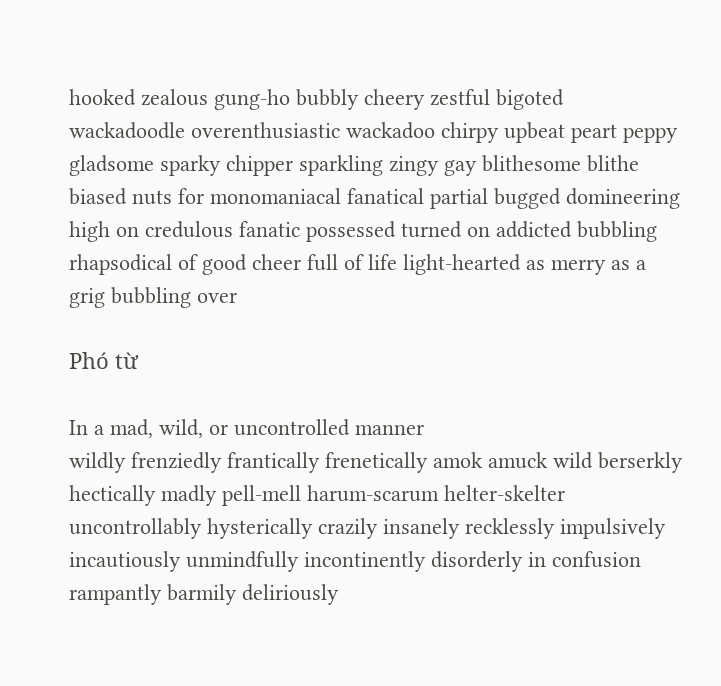hooked zealous gung-ho bubbly cheery zestful bigoted wackadoodle overenthusiastic wackadoo chirpy upbeat peart peppy gladsome sparky chipper sparkling zingy gay blithesome blithe biased nuts for monomaniacal fanatical partial bugged domineering high on credulous fanatic possessed turned on addicted bubbling rhapsodical of good cheer full of life light-hearted as merry as a grig bubbling over

Phó từ

In a mad, wild, or uncontrolled manner
wildly frenziedly frantically frenetically amok amuck wild berserkly hectically madly pell-mell harum-scarum helter-skelter uncontrollably hysterically crazily insanely recklessly impulsively incautiously unmindfully incontinently disorderly in confusion rampantly barmily deliriously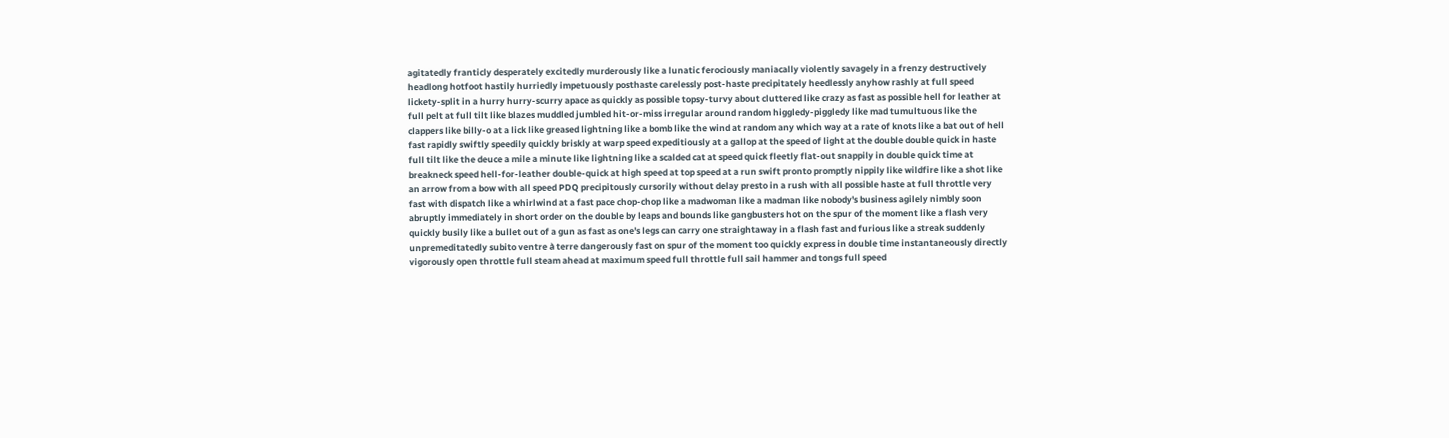agitatedly franticly desperately excitedly murderously like a lunatic ferociously maniacally violently savagely in a frenzy destructively headlong hotfoot hastily hurriedly impetuously posthaste carelessly post-haste precipitately heedlessly anyhow rashly at full speed lickety-split in a hurry hurry-scurry apace as quickly as possible topsy-turvy about cluttered like crazy as fast as possible hell for leather at full pelt at full tilt like blazes muddled jumbled hit-or-miss irregular around random higgledy-piggledy like mad tumultuous like the clappers like billy-o at a lick like greased lightning like a bomb like the wind at random any which way at a rate of knots like a bat out of hell fast rapidly swiftly speedily quickly briskly at warp speed expeditiously at a gallop at the speed of light at the double double quick in haste full tilt like the deuce a mile a minute like lightning like a scalded cat at speed quick fleetly flat-out snappily in double quick time at breakneck speed hell-for-leather double-quick at high speed at top speed at a run swift pronto promptly nippily like wildfire like a shot like an arrow from a bow with all speed PDQ precipitously cursorily without delay presto in a rush with all possible haste at full throttle very fast with dispatch like a whirlwind at a fast pace chop-chop like a madwoman like a madman like nobody's business agilely nimbly soon abruptly immediately in short order on the double by leaps and bounds like gangbusters hot on the spur of the moment like a flash very quickly busily like a bullet out of a gun as fast as one's legs can carry one straightaway in a flash fast and furious like a streak suddenly unpremeditatedly subito ventre à terre dangerously fast on spur of the moment too quickly express in double time instantaneously directly vigorously open throttle full steam ahead at maximum speed full throttle full sail hammer and tongs full speed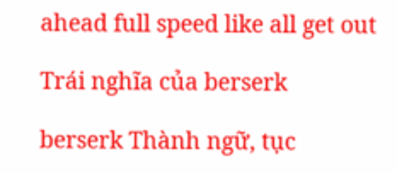ahead full speed like all get out

Trái nghĩa của berserk

berserk Thành ngữ, tục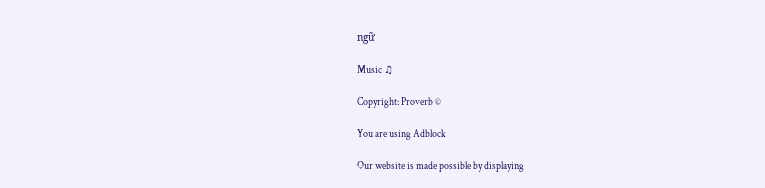ngữ

Music ♫

Copyright: Proverb ©

You are using Adblock

Our website is made possible by displaying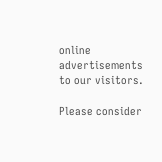online advertisements to our visitors.

Please consider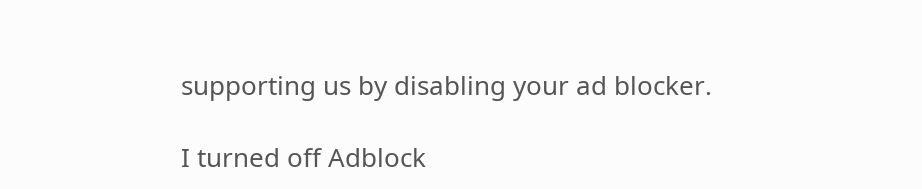supporting us by disabling your ad blocker.

I turned off Adblock